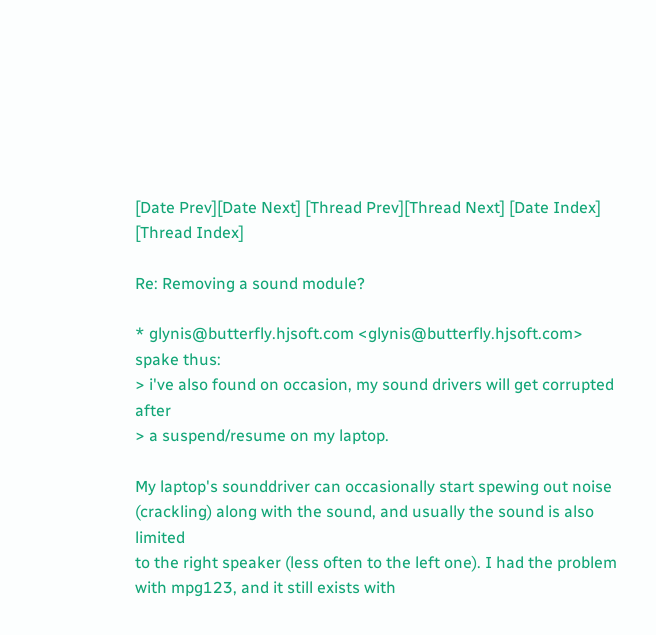[Date Prev][Date Next] [Thread Prev][Thread Next] [Date Index] [Thread Index]

Re: Removing a sound module?

* glynis@butterfly.hjsoft.com <glynis@butterfly.hjsoft.com> spake thus:
> i've also found on occasion, my sound drivers will get corrupted after
> a suspend/resume on my laptop.

My laptop's sounddriver can occasionally start spewing out noise
(crackling) along with the sound, and usually the sound is also limited
to the right speaker (less often to the left one). I had the problem
with mpg123, and it still exists with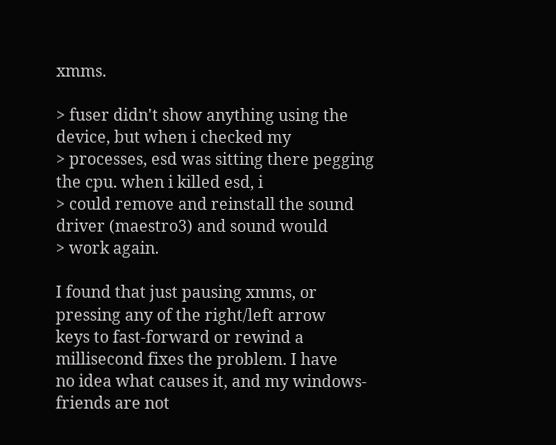xmms.

> fuser didn't show anything using the device, but when i checked my
> processes, esd was sitting there pegging the cpu. when i killed esd, i
> could remove and reinstall the sound driver (maestro3) and sound would
> work again.

I found that just pausing xmms, or pressing any of the right/left arrow
keys to fast-forward or rewind a millisecond fixes the problem. I have
no idea what causes it, and my windows-friends are not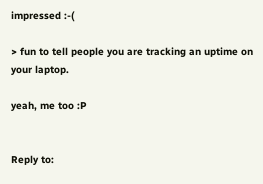impressed :-(

> fun to tell people you are tracking an uptime on your laptop.

yeah, me too :P


Reply to: